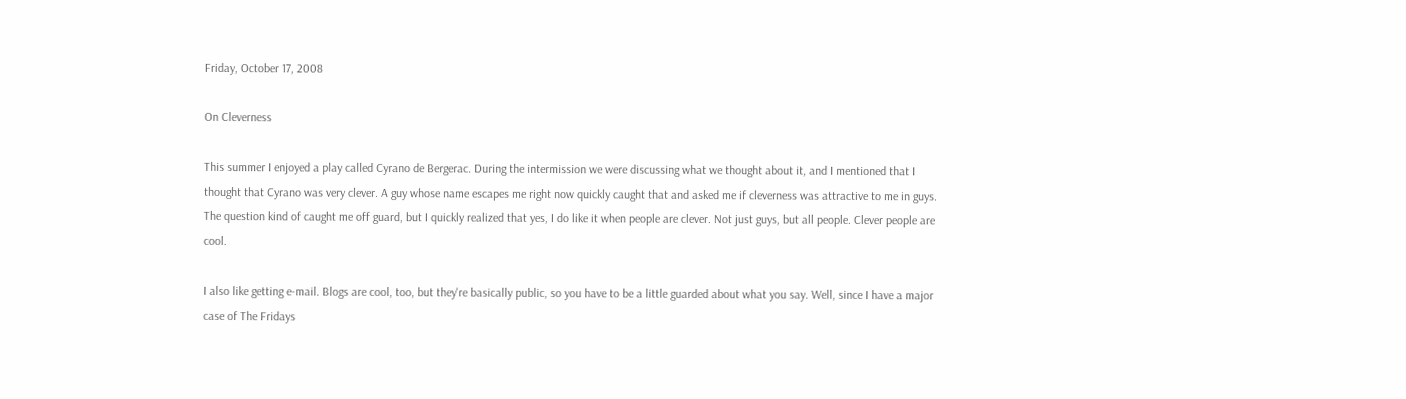Friday, October 17, 2008

On Cleverness

This summer I enjoyed a play called Cyrano de Bergerac. During the intermission we were discussing what we thought about it, and I mentioned that I thought that Cyrano was very clever. A guy whose name escapes me right now quickly caught that and asked me if cleverness was attractive to me in guys. The question kind of caught me off guard, but I quickly realized that yes, I do like it when people are clever. Not just guys, but all people. Clever people are cool.

I also like getting e-mail. Blogs are cool, too, but they're basically public, so you have to be a little guarded about what you say. Well, since I have a major case of The Fridays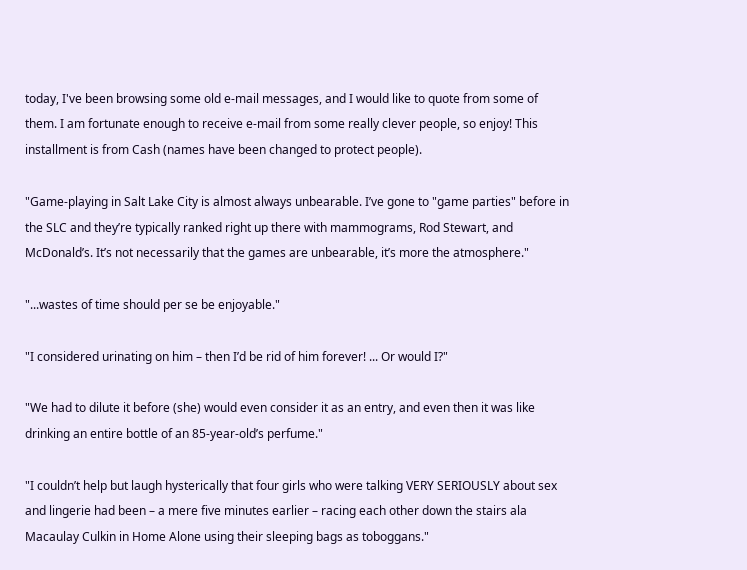today, I've been browsing some old e-mail messages, and I would like to quote from some of them. I am fortunate enough to receive e-mail from some really clever people, so enjoy! This installment is from Cash (names have been changed to protect people).

"Game-playing in Salt Lake City is almost always unbearable. I’ve gone to "game parties" before in the SLC and they’re typically ranked right up there with mammograms, Rod Stewart, and McDonald’s. It’s not necessarily that the games are unbearable, it’s more the atmosphere."

"...wastes of time should per se be enjoyable."

"I considered urinating on him – then I’d be rid of him forever! ... Or would I?"

"We had to dilute it before (she) would even consider it as an entry, and even then it was like drinking an entire bottle of an 85-year-old’s perfume."

"I couldn’t help but laugh hysterically that four girls who were talking VERY SERIOUSLY about sex and lingerie had been – a mere five minutes earlier – racing each other down the stairs ala Macaulay Culkin in Home Alone using their sleeping bags as toboggans."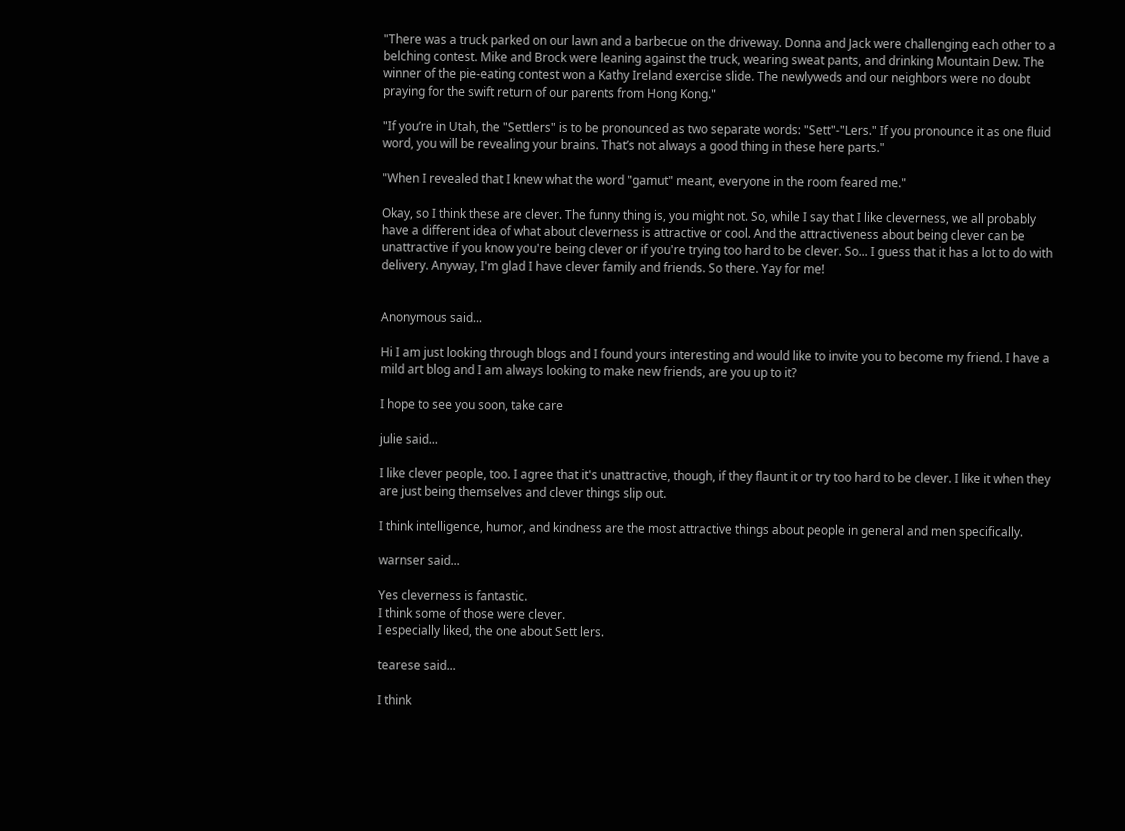"There was a truck parked on our lawn and a barbecue on the driveway. Donna and Jack were challenging each other to a belching contest. Mike and Brock were leaning against the truck, wearing sweat pants, and drinking Mountain Dew. The winner of the pie-eating contest won a Kathy Ireland exercise slide. The newlyweds and our neighbors were no doubt praying for the swift return of our parents from Hong Kong."

"If you’re in Utah, the "Settlers" is to be pronounced as two separate words: "Sett"-"Lers." If you pronounce it as one fluid word, you will be revealing your brains. That’s not always a good thing in these here parts."

"When I revealed that I knew what the word "gamut" meant, everyone in the room feared me."

Okay, so I think these are clever. The funny thing is, you might not. So, while I say that I like cleverness, we all probably have a different idea of what about cleverness is attractive or cool. And the attractiveness about being clever can be unattractive if you know you're being clever or if you're trying too hard to be clever. So... I guess that it has a lot to do with delivery. Anyway, I'm glad I have clever family and friends. So there. Yay for me!


Anonymous said...

Hi I am just looking through blogs and I found yours interesting and would like to invite you to become my friend. I have a mild art blog and I am always looking to make new friends, are you up to it?

I hope to see you soon, take care

julie said...

I like clever people, too. I agree that it's unattractive, though, if they flaunt it or try too hard to be clever. I like it when they are just being themselves and clever things slip out.

I think intelligence, humor, and kindness are the most attractive things about people in general and men specifically.

warnser said...

Yes cleverness is fantastic.
I think some of those were clever.
I especially liked, the one about Sett lers.

tearese said...

I think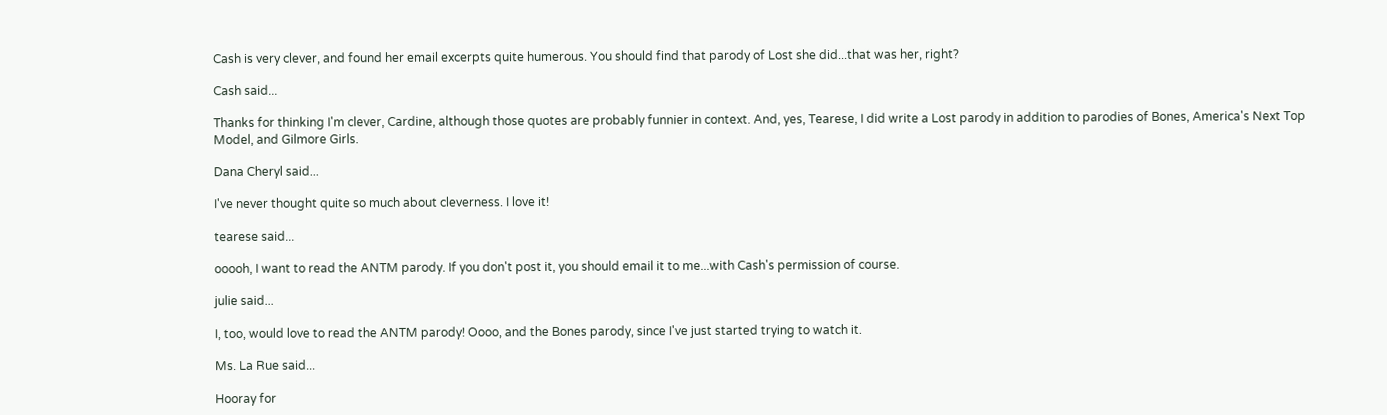Cash is very clever, and found her email excerpts quite humerous. You should find that parody of Lost she did...that was her, right?

Cash said...

Thanks for thinking I'm clever, Cardine, although those quotes are probably funnier in context. And, yes, Tearese, I did write a Lost parody in addition to parodies of Bones, America's Next Top Model, and Gilmore Girls.

Dana Cheryl said...

I've never thought quite so much about cleverness. I love it!

tearese said...

ooooh, I want to read the ANTM parody. If you don't post it, you should email it to me...with Cash's permission of course.

julie said...

I, too, would love to read the ANTM parody! Oooo, and the Bones parody, since I've just started trying to watch it.

Ms. La Rue said...

Hooray for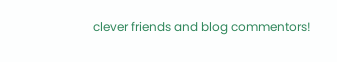clever friends and blog commentors!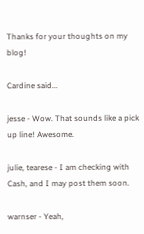Thanks for your thoughts on my blog!

Cardine said...

jesse - Wow. That sounds like a pick up line! Awesome.

julie, tearese - I am checking with Cash, and I may post them soon.

warnser - Yeah,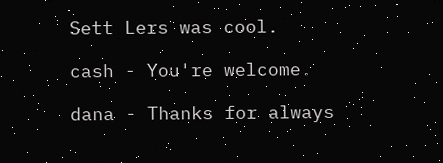Sett Lers was cool.

cash - You're welcome.

dana - Thanks for always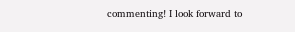commenting! I look forward to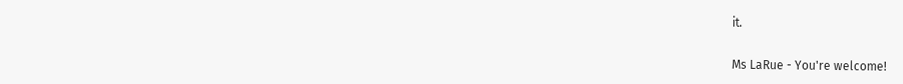it.

Ms LaRue - You're welcome!